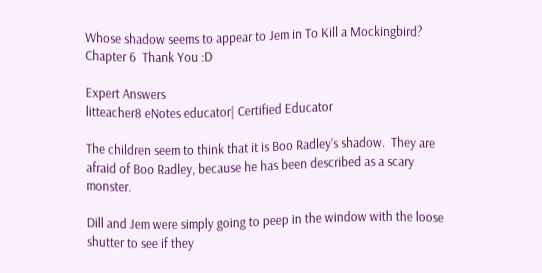Whose shadow seems to appear to Jem in To Kill a Mockingbird? Chapter 6  Thank You :D

Expert Answers
litteacher8 eNotes educator| Certified Educator

The children seem to think that it is Boo Radley’s shadow.  They are afraid of Boo Radley, because he has been described as a scary monster.

Dill and Jem were simply going to peep in the window with the loose shutter to see if they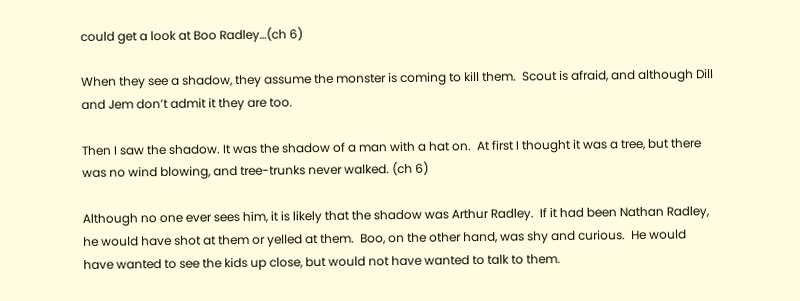could get a look at Boo Radley…(ch 6)

When they see a shadow, they assume the monster is coming to kill them.  Scout is afraid, and although Dill and Jem don’t admit it they are too.

Then I saw the shadow. It was the shadow of a man with a hat on.  At first I thought it was a tree, but there was no wind blowing, and tree-trunks never walked. (ch 6)

Although no one ever sees him, it is likely that the shadow was Arthur Radley.  If it had been Nathan Radley, he would have shot at them or yelled at them.  Boo, on the other hand, was shy and curious.  He would have wanted to see the kids up close, but would not have wanted to talk to them.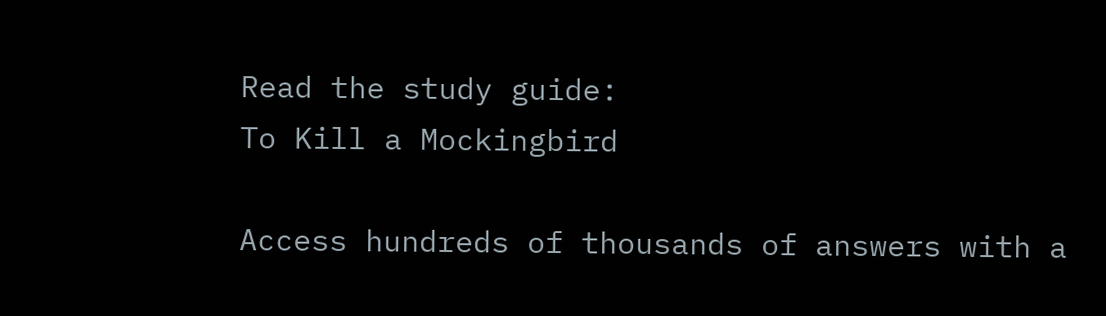Read the study guide:
To Kill a Mockingbird

Access hundreds of thousands of answers with a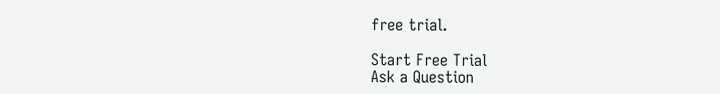free trial.

Start Free Trial
Ask a Question